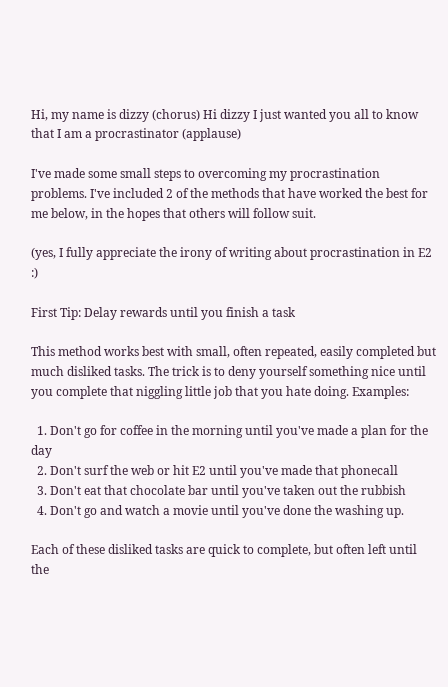Hi, my name is dizzy (chorus) Hi dizzy I just wanted you all to know that I am a procrastinator (applause)

I've made some small steps to overcoming my procrastination problems. I've included 2 of the methods that have worked the best for me below, in the hopes that others will follow suit.

(yes, I fully appreciate the irony of writing about procrastination in E2 :)

First Tip: Delay rewards until you finish a task

This method works best with small, often repeated, easily completed but much disliked tasks. The trick is to deny yourself something nice until you complete that niggling little job that you hate doing. Examples:

  1. Don't go for coffee in the morning until you've made a plan for the day
  2. Don't surf the web or hit E2 until you've made that phonecall
  3. Don't eat that chocolate bar until you've taken out the rubbish
  4. Don't go and watch a movie until you've done the washing up.

Each of these disliked tasks are quick to complete, but often left until the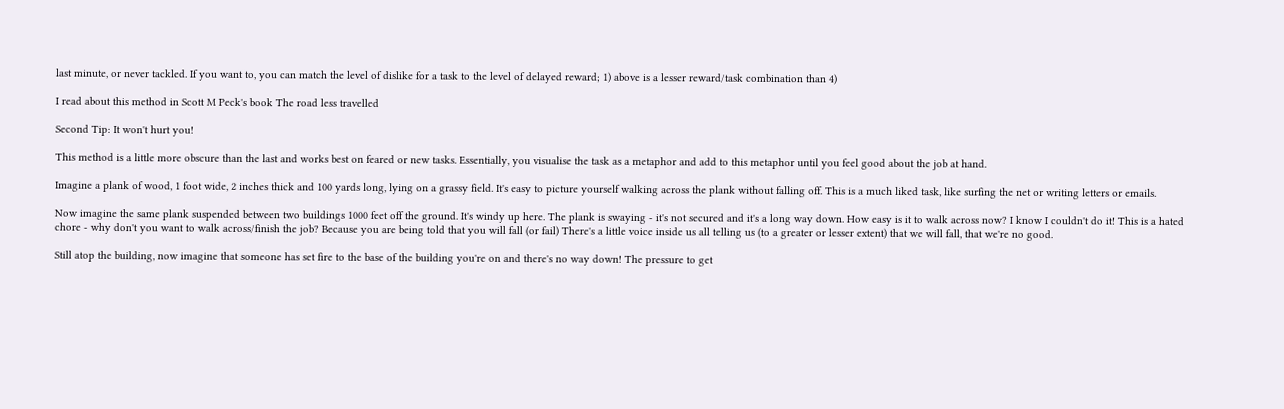last minute, or never tackled. If you want to, you can match the level of dislike for a task to the level of delayed reward; 1) above is a lesser reward/task combination than 4)

I read about this method in Scott M Peck's book The road less travelled

Second Tip: It won't hurt you!

This method is a little more obscure than the last and works best on feared or new tasks. Essentially, you visualise the task as a metaphor and add to this metaphor until you feel good about the job at hand.

Imagine a plank of wood, 1 foot wide, 2 inches thick and 100 yards long, lying on a grassy field. It's easy to picture yourself walking across the plank without falling off. This is a much liked task, like surfing the net or writing letters or emails.

Now imagine the same plank suspended between two buildings 1000 feet off the ground. It's windy up here. The plank is swaying - it's not secured and it's a long way down. How easy is it to walk across now? I know I couldn't do it! This is a hated chore - why don't you want to walk across/finish the job? Because you are being told that you will fall (or fail) There's a little voice inside us all telling us (to a greater or lesser extent) that we will fall, that we're no good.

Still atop the building, now imagine that someone has set fire to the base of the building you're on and there's no way down! The pressure to get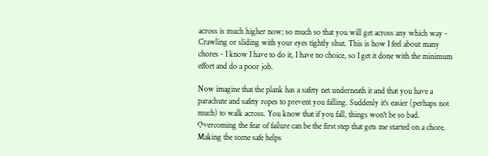across is much higher now; so much so that you will get across any which way - Crawling or sliding with your eyes tightly shut. This is how I feel about many chores - I know I have to do it, I have no choice, so I get it done with the minimum effort and do a poor job.

Now imagine that the plank has a safety net underneath it and that you have a parachute and safety ropes to prevent you falling. Suddenly it's easier (perhaps not much) to walk across. You know that if you fall, things won't be so bad. Overcoming the fear of failure can be the first step that gets me started on a chore. Making the scene safe helps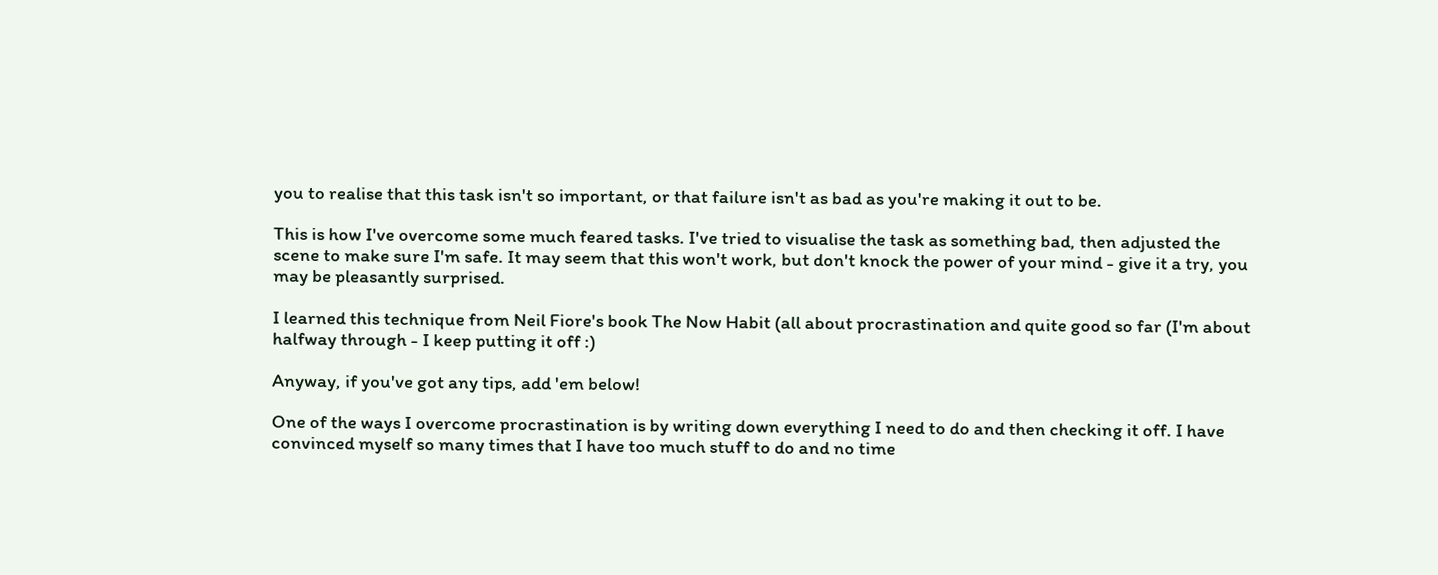you to realise that this task isn't so important, or that failure isn't as bad as you're making it out to be.

This is how I've overcome some much feared tasks. I've tried to visualise the task as something bad, then adjusted the scene to make sure I'm safe. It may seem that this won't work, but don't knock the power of your mind - give it a try, you may be pleasantly surprised.

I learned this technique from Neil Fiore's book The Now Habit (all about procrastination and quite good so far (I'm about halfway through - I keep putting it off :)

Anyway, if you've got any tips, add 'em below!

One of the ways I overcome procrastination is by writing down everything I need to do and then checking it off. I have convinced myself so many times that I have too much stuff to do and no time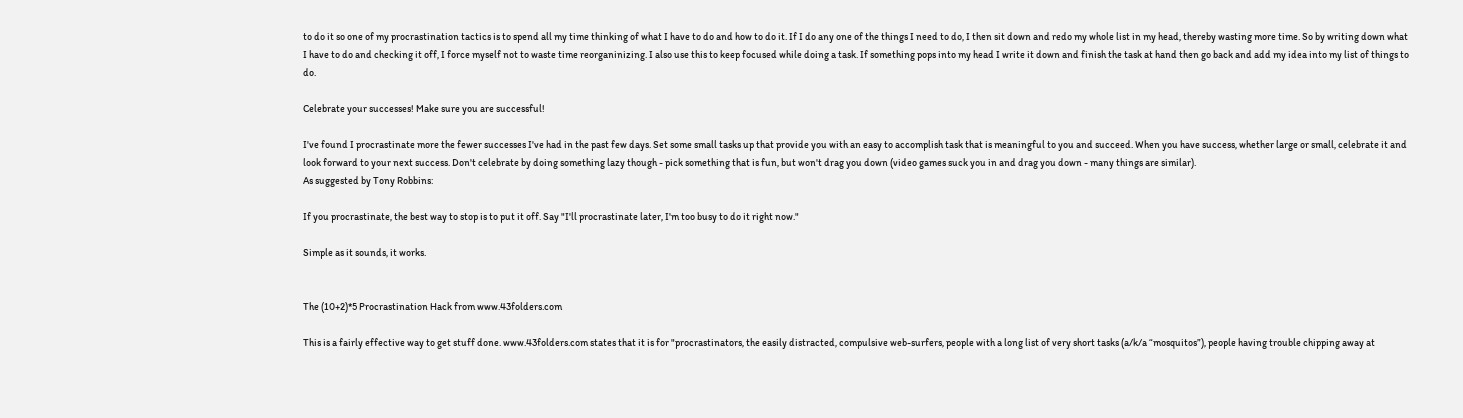to do it so one of my procrastination tactics is to spend all my time thinking of what I have to do and how to do it. If I do any one of the things I need to do, I then sit down and redo my whole list in my head, thereby wasting more time. So by writing down what I have to do and checking it off, I force myself not to waste time reorganinizing. I also use this to keep focused while doing a task. If something pops into my head I write it down and finish the task at hand then go back and add my idea into my list of things to do.

Celebrate your successes! Make sure you are successful!

I've found I procrastinate more the fewer successes I've had in the past few days. Set some small tasks up that provide you with an easy to accomplish task that is meaningful to you and succeed. When you have success, whether large or small, celebrate it and look forward to your next success. Don't celebrate by doing something lazy though - pick something that is fun, but won't drag you down (video games suck you in and drag you down - many things are similar).
As suggested by Tony Robbins:

If you procrastinate, the best way to stop is to put it off. Say "I'll procrastinate later, I'm too busy to do it right now."

Simple as it sounds, it works.


The (10+2)*5 Procrastination Hack from www.43folders.com

This is a fairly effective way to get stuff done. www.43folders.com states that it is for "procrastinators, the easily distracted, compulsive web-surfers, people with a long list of very short tasks (a/k/a “mosquitos”), people having trouble chipping away at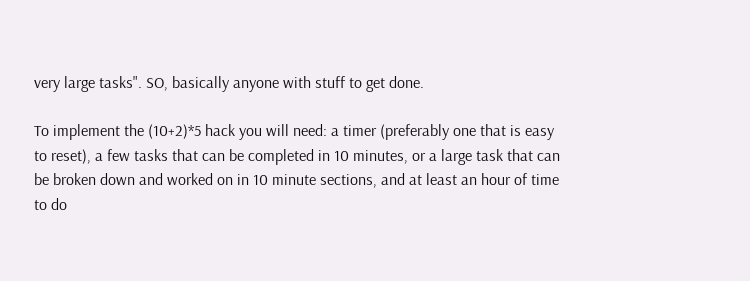very large tasks". SO, basically anyone with stuff to get done.

To implement the (10+2)*5 hack you will need: a timer (preferably one that is easy to reset), a few tasks that can be completed in 10 minutes, or a large task that can be broken down and worked on in 10 minute sections, and at least an hour of time to do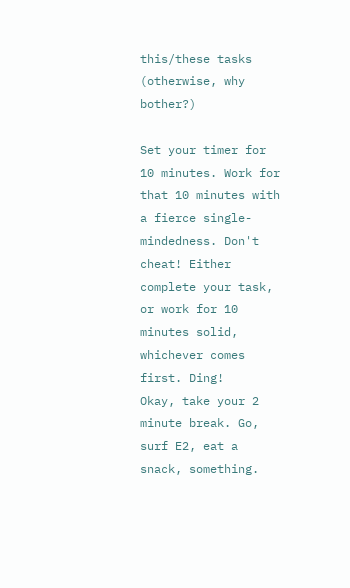this/these tasks (otherwise, why bother?)

Set your timer for 10 minutes. Work for that 10 minutes with a fierce single-mindedness. Don't cheat! Either complete your task, or work for 10 minutes solid, whichever comes first. Ding!
Okay, take your 2 minute break. Go, surf E2, eat a snack, something.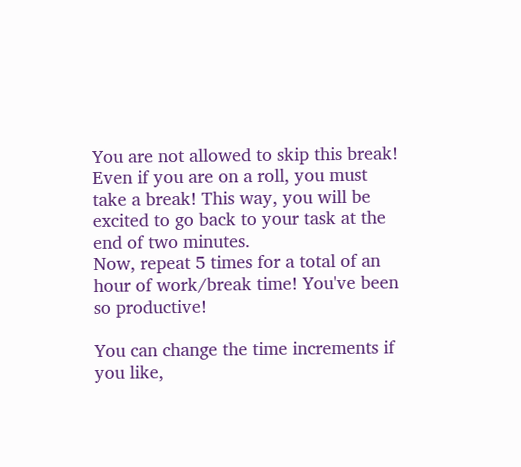You are not allowed to skip this break! Even if you are on a roll, you must take a break! This way, you will be excited to go back to your task at the end of two minutes.
Now, repeat 5 times for a total of an hour of work/break time! You've been so productive!

You can change the time increments if you like,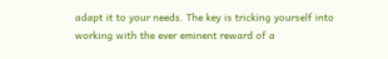adapt it to your needs. The key is tricking yourself into working with the ever eminent reward of a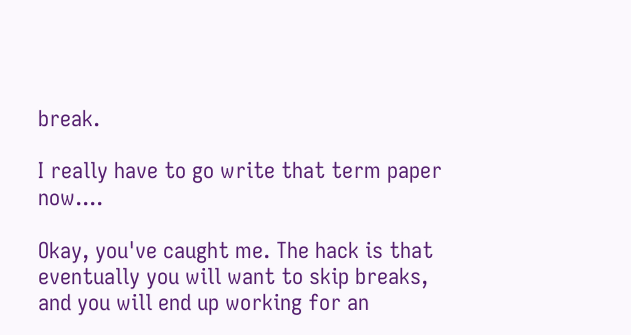break.

I really have to go write that term paper now....

Okay, you've caught me. The hack is that eventually you will want to skip breaks, and you will end up working for an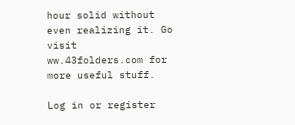hour solid without even realizing it. Go visit ww.43folders.com for more useful stuff.

Log in or register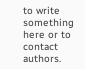to write something here or to contact authors.